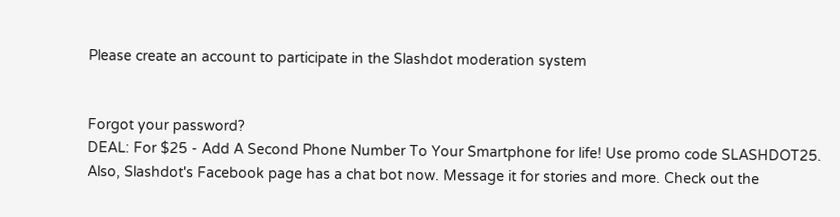Please create an account to participate in the Slashdot moderation system


Forgot your password?
DEAL: For $25 - Add A Second Phone Number To Your Smartphone for life! Use promo code SLASHDOT25. Also, Slashdot's Facebook page has a chat bot now. Message it for stories and more. Check out the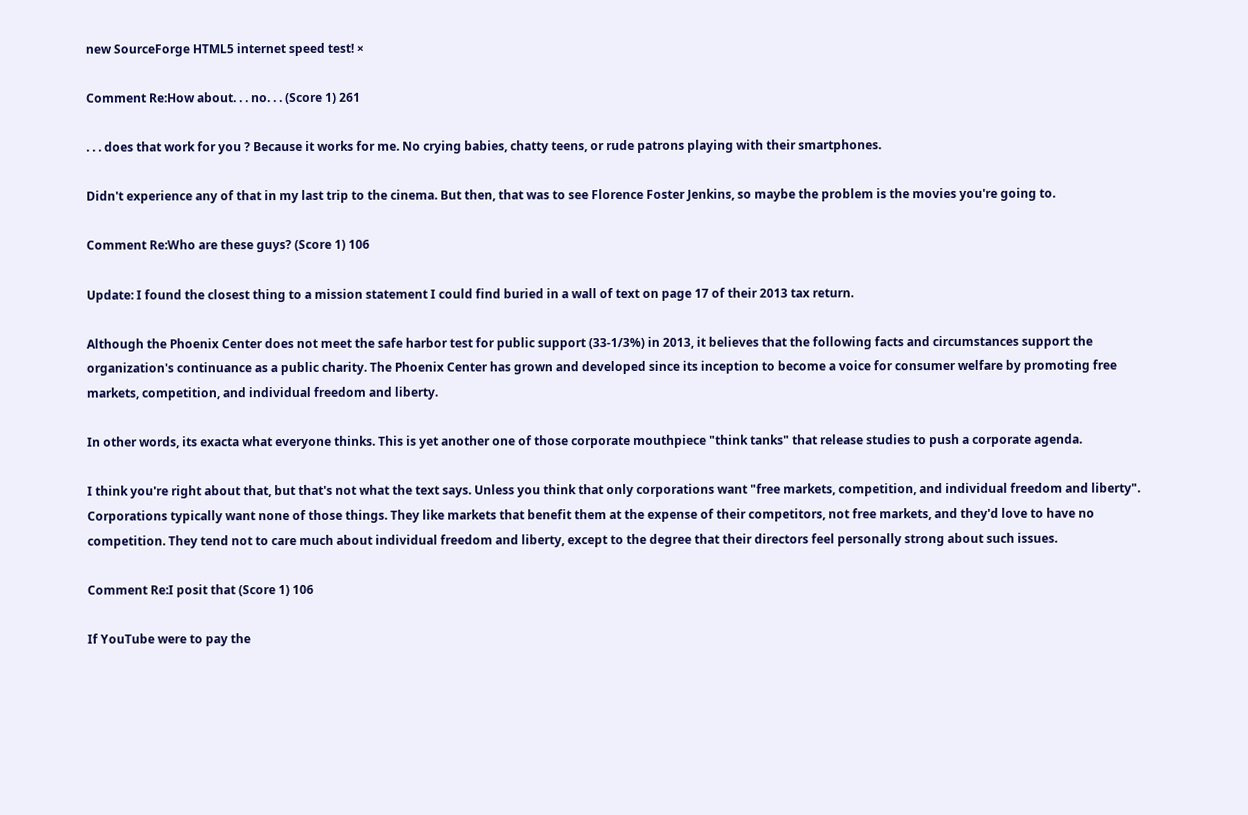new SourceForge HTML5 internet speed test! ×

Comment Re:How about. . . no. . . (Score 1) 261

. . . does that work for you ? Because it works for me. No crying babies, chatty teens, or rude patrons playing with their smartphones.

Didn't experience any of that in my last trip to the cinema. But then, that was to see Florence Foster Jenkins, so maybe the problem is the movies you're going to.

Comment Re:Who are these guys? (Score 1) 106

Update: I found the closest thing to a mission statement I could find buried in a wall of text on page 17 of their 2013 tax return.

Although the Phoenix Center does not meet the safe harbor test for public support (33-1/3%) in 2013, it believes that the following facts and circumstances support the organization's continuance as a public charity. The Phoenix Center has grown and developed since its inception to become a voice for consumer welfare by promoting free markets, competition, and individual freedom and liberty.

In other words, its exacta what everyone thinks. This is yet another one of those corporate mouthpiece "think tanks" that release studies to push a corporate agenda.

I think you're right about that, but that's not what the text says. Unless you think that only corporations want "free markets, competition, and individual freedom and liberty". Corporations typically want none of those things. They like markets that benefit them at the expense of their competitors, not free markets, and they'd love to have no competition. They tend not to care much about individual freedom and liberty, except to the degree that their directors feel personally strong about such issues.

Comment Re:I posit that (Score 1) 106

If YouTube were to pay the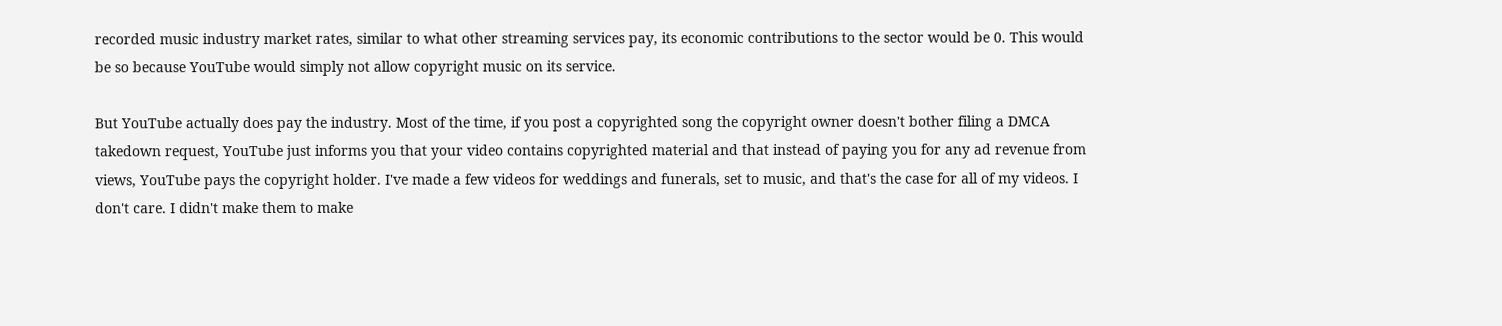recorded music industry market rates, similar to what other streaming services pay, its economic contributions to the sector would be 0. This would be so because YouTube would simply not allow copyright music on its service.

But YouTube actually does pay the industry. Most of the time, if you post a copyrighted song the copyright owner doesn't bother filing a DMCA takedown request, YouTube just informs you that your video contains copyrighted material and that instead of paying you for any ad revenue from views, YouTube pays the copyright holder. I've made a few videos for weddings and funerals, set to music, and that's the case for all of my videos. I don't care. I didn't make them to make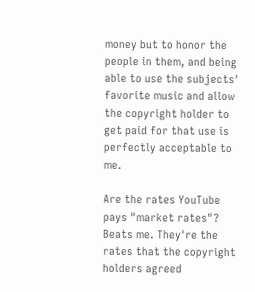money but to honor the people in them, and being able to use the subjects' favorite music and allow the copyright holder to get paid for that use is perfectly acceptable to me.

Are the rates YouTube pays "market rates"? Beats me. They're the rates that the copyright holders agreed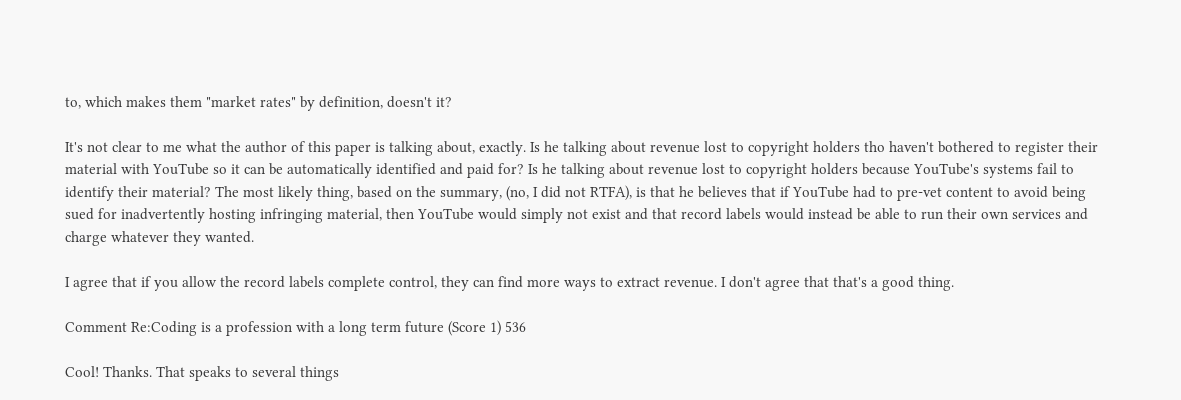to, which makes them "market rates" by definition, doesn't it?

It's not clear to me what the author of this paper is talking about, exactly. Is he talking about revenue lost to copyright holders tho haven't bothered to register their material with YouTube so it can be automatically identified and paid for? Is he talking about revenue lost to copyright holders because YouTube's systems fail to identify their material? The most likely thing, based on the summary, (no, I did not RTFA), is that he believes that if YouTube had to pre-vet content to avoid being sued for inadvertently hosting infringing material, then YouTube would simply not exist and that record labels would instead be able to run their own services and charge whatever they wanted.

I agree that if you allow the record labels complete control, they can find more ways to extract revenue. I don't agree that that's a good thing.

Comment Re:Coding is a profession with a long term future (Score 1) 536

Cool! Thanks. That speaks to several things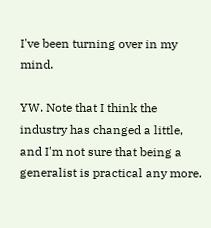I've been turning over in my mind.

YW. Note that I think the industry has changed a little, and I'm not sure that being a generalist is practical any more.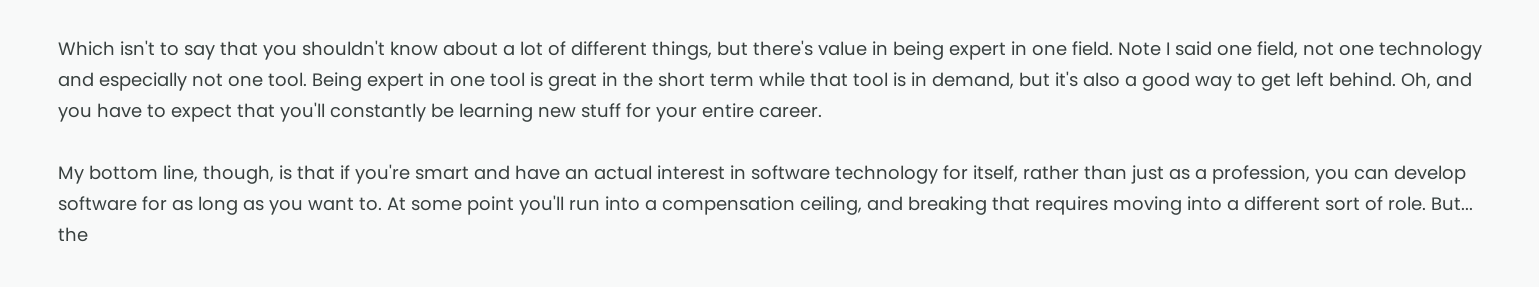Which isn't to say that you shouldn't know about a lot of different things, but there's value in being expert in one field. Note I said one field, not one technology and especially not one tool. Being expert in one tool is great in the short term while that tool is in demand, but it's also a good way to get left behind. Oh, and you have to expect that you'll constantly be learning new stuff for your entire career.

My bottom line, though, is that if you're smart and have an actual interest in software technology for itself, rather than just as a profession, you can develop software for as long as you want to. At some point you'll run into a compensation ceiling, and breaking that requires moving into a different sort of role. But... the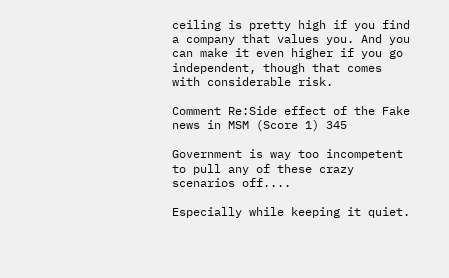ceiling is pretty high if you find a company that values you. And you can make it even higher if you go independent, though that comes with considerable risk.

Comment Re:Side effect of the Fake news in MSM (Score 1) 345

Government is way too incompetent to pull any of these crazy scenarios off....

Especially while keeping it quiet.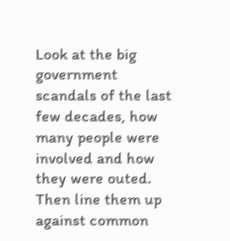Look at the big government scandals of the last few decades, how many people were involved and how they were outed. Then line them up against common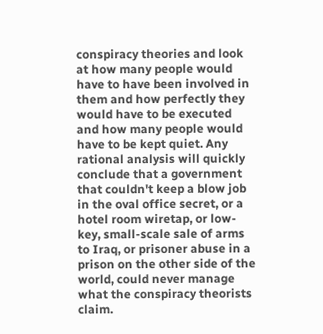conspiracy theories and look at how many people would have to have been involved in them and how perfectly they would have to be executed and how many people would have to be kept quiet. Any rational analysis will quickly conclude that a government that couldn't keep a blow job in the oval office secret, or a hotel room wiretap, or low-key, small-scale sale of arms to Iraq, or prisoner abuse in a prison on the other side of the world, could never manage what the conspiracy theorists claim.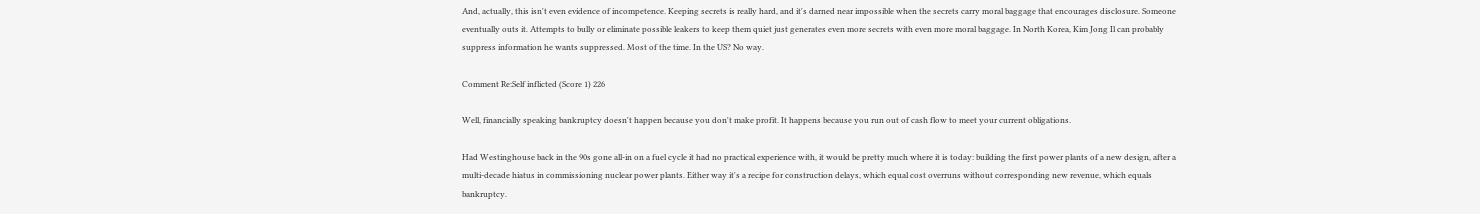And, actually, this isn't even evidence of incompetence. Keeping secrets is really hard, and it's darned near impossible when the secrets carry moral baggage that encourages disclosure. Someone eventually outs it. Attempts to bully or eliminate possible leakers to keep them quiet just generates even more secrets with even more moral baggage. In North Korea, Kim Jong Il can probably suppress information he wants suppressed. Most of the time. In the US? No way.

Comment Re:Self inflicted (Score 1) 226

Well, financially speaking bankruptcy doesn't happen because you don't make profit. It happens because you run out of cash flow to meet your current obligations.

Had Westinghouse back in the 90s gone all-in on a fuel cycle it had no practical experience with, it would be pretty much where it is today: building the first power plants of a new design, after a multi-decade hiatus in commissioning nuclear power plants. Either way it's a recipe for construction delays, which equal cost overruns without corresponding new revenue, which equals bankruptcy.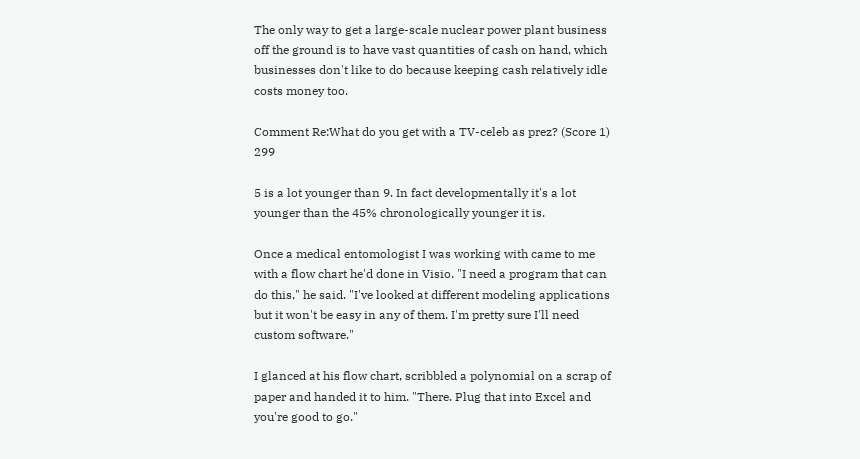The only way to get a large-scale nuclear power plant business off the ground is to have vast quantities of cash on hand, which businesses don't like to do because keeping cash relatively idle costs money too.

Comment Re:What do you get with a TV-celeb as prez? (Score 1) 299

5 is a lot younger than 9. In fact developmentally it's a lot younger than the 45% chronologically younger it is.

Once a medical entomologist I was working with came to me with a flow chart he'd done in Visio. "I need a program that can do this," he said. "I've looked at different modeling applications but it won't be easy in any of them. I'm pretty sure I'll need custom software."

I glanced at his flow chart, scribbled a polynomial on a scrap of paper and handed it to him. "There. Plug that into Excel and you're good to go."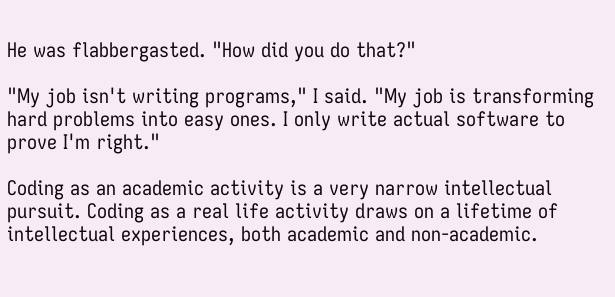He was flabbergasted. "How did you do that?"

"My job isn't writing programs," I said. "My job is transforming hard problems into easy ones. I only write actual software to prove I'm right."

Coding as an academic activity is a very narrow intellectual pursuit. Coding as a real life activity draws on a lifetime of intellectual experiences, both academic and non-academic.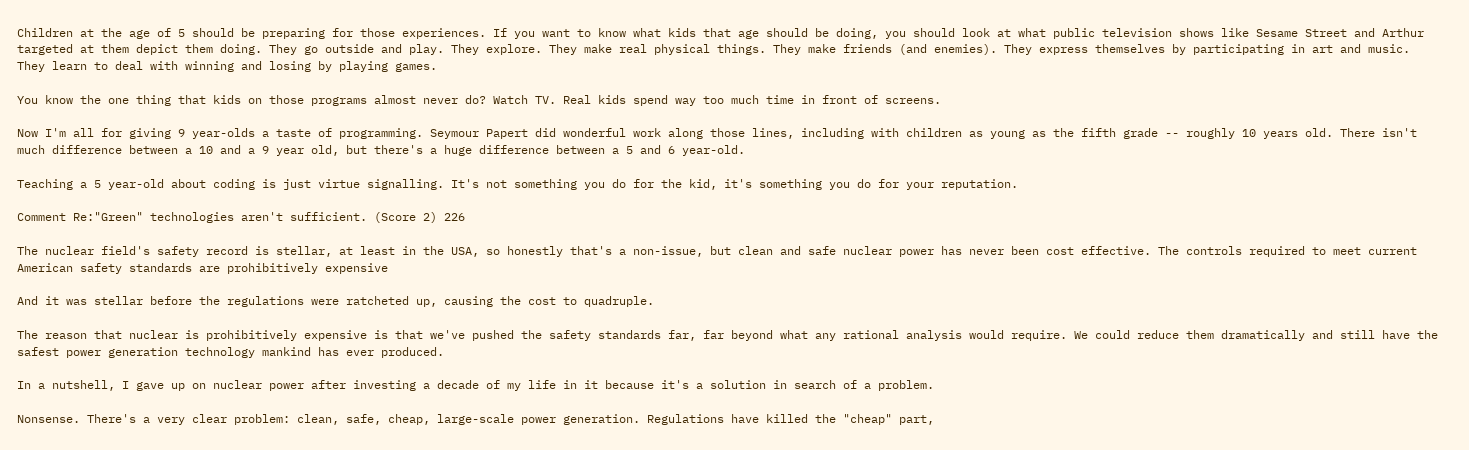Children at the age of 5 should be preparing for those experiences. If you want to know what kids that age should be doing, you should look at what public television shows like Sesame Street and Arthur targeted at them depict them doing. They go outside and play. They explore. They make real physical things. They make friends (and enemies). They express themselves by participating in art and music. They learn to deal with winning and losing by playing games.

You know the one thing that kids on those programs almost never do? Watch TV. Real kids spend way too much time in front of screens.

Now I'm all for giving 9 year-olds a taste of programming. Seymour Papert did wonderful work along those lines, including with children as young as the fifth grade -- roughly 10 years old. There isn't much difference between a 10 and a 9 year old, but there's a huge difference between a 5 and 6 year-old.

Teaching a 5 year-old about coding is just virtue signalling. It's not something you do for the kid, it's something you do for your reputation.

Comment Re:"Green" technologies aren't sufficient. (Score 2) 226

The nuclear field's safety record is stellar, at least in the USA, so honestly that's a non-issue, but clean and safe nuclear power has never been cost effective. The controls required to meet current American safety standards are prohibitively expensive

And it was stellar before the regulations were ratcheted up, causing the cost to quadruple.

The reason that nuclear is prohibitively expensive is that we've pushed the safety standards far, far beyond what any rational analysis would require. We could reduce them dramatically and still have the safest power generation technology mankind has ever produced.

In a nutshell, I gave up on nuclear power after investing a decade of my life in it because it's a solution in search of a problem.

Nonsense. There's a very clear problem: clean, safe, cheap, large-scale power generation. Regulations have killed the "cheap" part,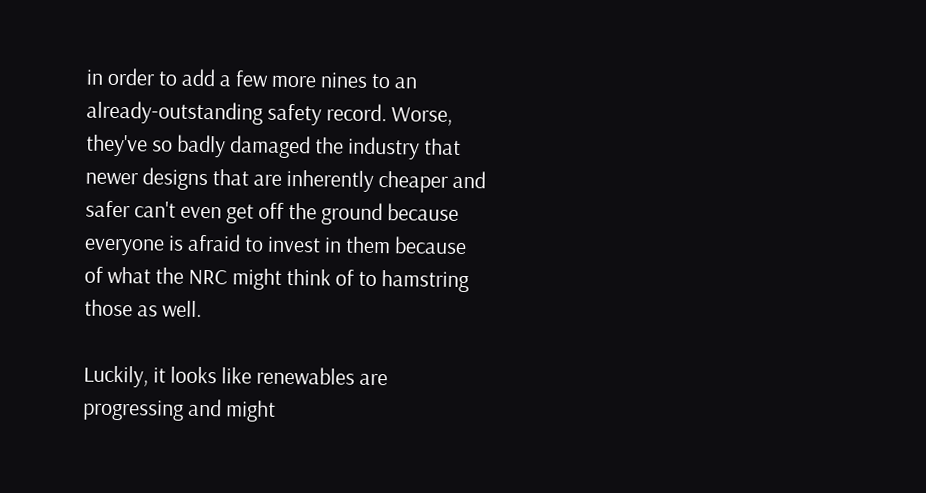in order to add a few more nines to an already-outstanding safety record. Worse, they've so badly damaged the industry that newer designs that are inherently cheaper and safer can't even get off the ground because everyone is afraid to invest in them because of what the NRC might think of to hamstring those as well.

Luckily, it looks like renewables are progressing and might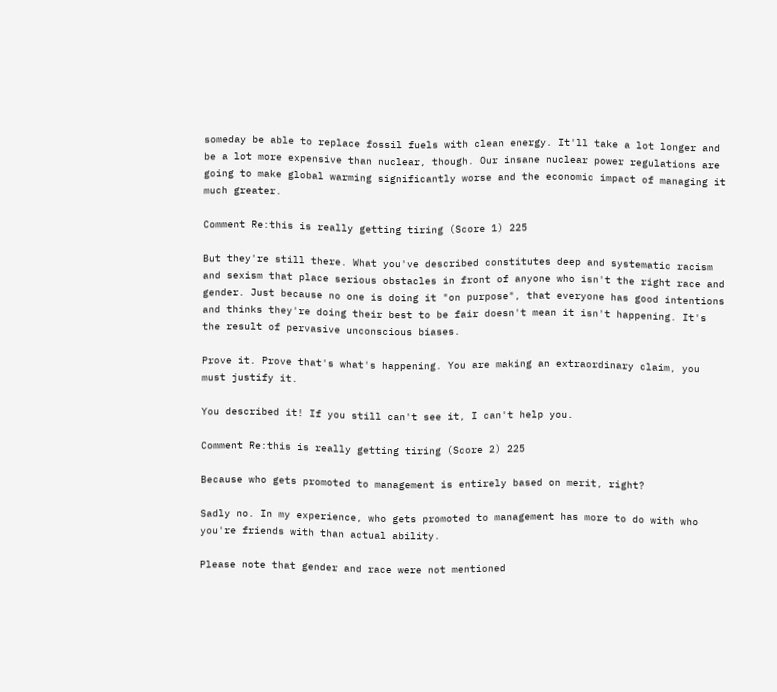someday be able to replace fossil fuels with clean energy. It'll take a lot longer and be a lot more expensive than nuclear, though. Our insane nuclear power regulations are going to make global warming significantly worse and the economic impact of managing it much greater.

Comment Re:this is really getting tiring (Score 1) 225

But they're still there. What you've described constitutes deep and systematic racism and sexism that place serious obstacles in front of anyone who isn't the right race and gender. Just because no one is doing it "on purpose", that everyone has good intentions and thinks they're doing their best to be fair doesn't mean it isn't happening. It's the result of pervasive unconscious biases.

Prove it. Prove that's what's happening. You are making an extraordinary claim, you must justify it.

You described it! If you still can't see it, I can't help you.

Comment Re:this is really getting tiring (Score 2) 225

Because who gets promoted to management is entirely based on merit, right?

Sadly no. In my experience, who gets promoted to management has more to do with who you're friends with than actual ability.

Please note that gender and race were not mentioned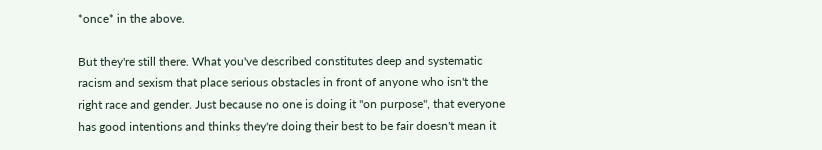*once* in the above.

But they're still there. What you've described constitutes deep and systematic racism and sexism that place serious obstacles in front of anyone who isn't the right race and gender. Just because no one is doing it "on purpose", that everyone has good intentions and thinks they're doing their best to be fair doesn't mean it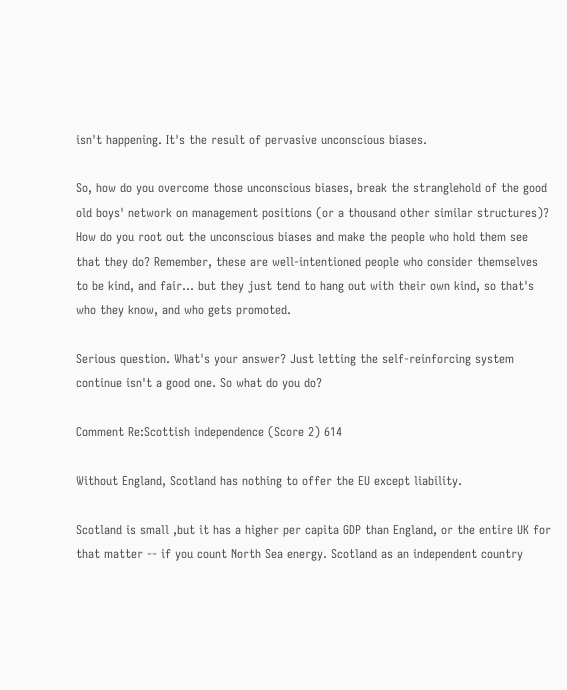isn't happening. It's the result of pervasive unconscious biases.

So, how do you overcome those unconscious biases, break the stranglehold of the good old boys' network on management positions (or a thousand other similar structures)? How do you root out the unconscious biases and make the people who hold them see that they do? Remember, these are well-intentioned people who consider themselves to be kind, and fair... but they just tend to hang out with their own kind, so that's who they know, and who gets promoted.

Serious question. What's your answer? Just letting the self-reinforcing system continue isn't a good one. So what do you do?

Comment Re:Scottish independence (Score 2) 614

Without England, Scotland has nothing to offer the EU except liability.

Scotland is small ,but it has a higher per capita GDP than England, or the entire UK for that matter -- if you count North Sea energy. Scotland as an independent country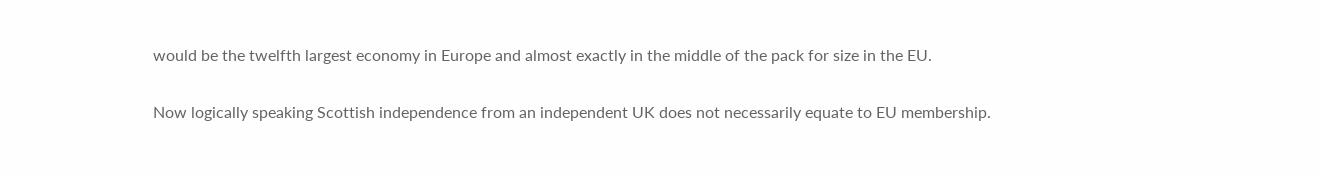would be the twelfth largest economy in Europe and almost exactly in the middle of the pack for size in the EU.

Now logically speaking Scottish independence from an independent UK does not necessarily equate to EU membership.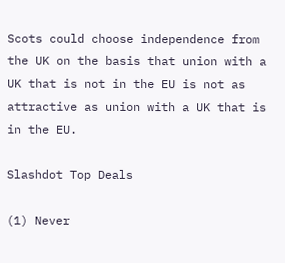Scots could choose independence from the UK on the basis that union with a UK that is not in the EU is not as attractive as union with a UK that is in the EU.

Slashdot Top Deals

(1) Never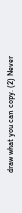draw what you can copy. (2) Never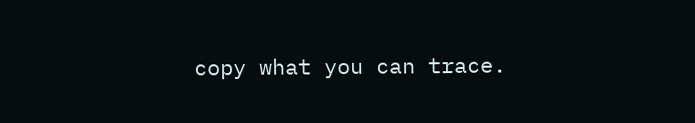copy what you can trace.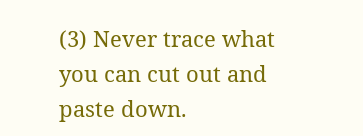(3) Never trace what you can cut out and paste down.